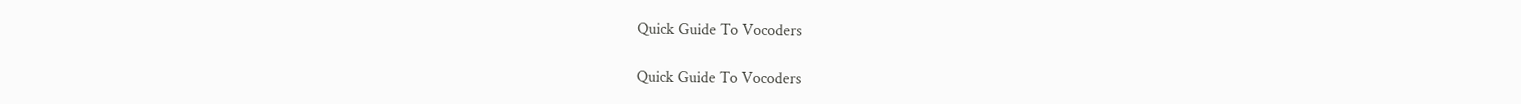Quick Guide To Vocoders

Quick Guide To Vocoders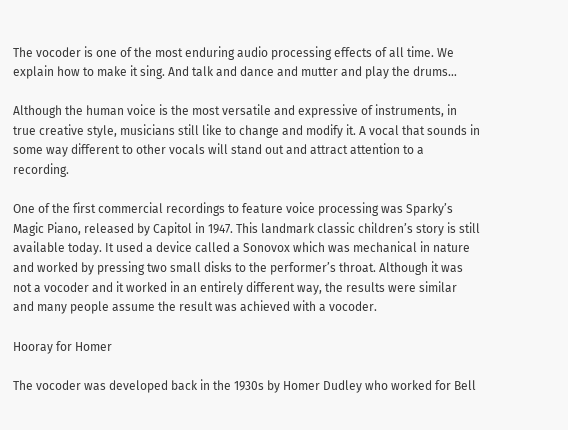The vocoder is one of the most enduring audio processing effects of all time. We explain how to make it sing. And talk and dance and mutter and play the drums…

Although the human voice is the most versatile and expressive of instruments, in true creative style, musicians still like to change and modify it. A vocal that sounds in some way different to other vocals will stand out and attract attention to a recording.

One of the first commercial recordings to feature voice processing was Sparky’s Magic Piano, released by Capitol in 1947. This landmark classic children’s story is still available today. It used a device called a Sonovox which was mechanical in nature and worked by pressing two small disks to the performer’s throat. Although it was not a vocoder and it worked in an entirely different way, the results were similar and many people assume the result was achieved with a vocoder.

Hooray for Homer

The vocoder was developed back in the 1930s by Homer Dudley who worked for Bell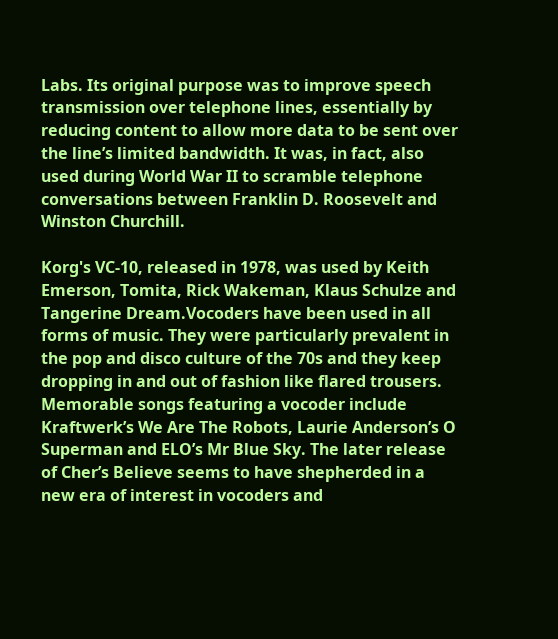Labs. Its original purpose was to improve speech transmission over telephone lines, essentially by reducing content to allow more data to be sent over the line’s limited bandwidth. It was, in fact, also used during World War II to scramble telephone conversations between Franklin D. Roosevelt and Winston Churchill.

Korg's VC-10, released in 1978, was used by Keith Emerson, Tomita, Rick Wakeman, Klaus Schulze and Tangerine Dream.Vocoders have been used in all forms of music. They were particularly prevalent in the pop and disco culture of the 70s and they keep dropping in and out of fashion like flared trousers. Memorable songs featuring a vocoder include Kraftwerk’s We Are The Robots, Laurie Anderson’s O Superman and ELO’s Mr Blue Sky. The later release of Cher’s Believe seems to have shepherded in a new era of interest in vocoders and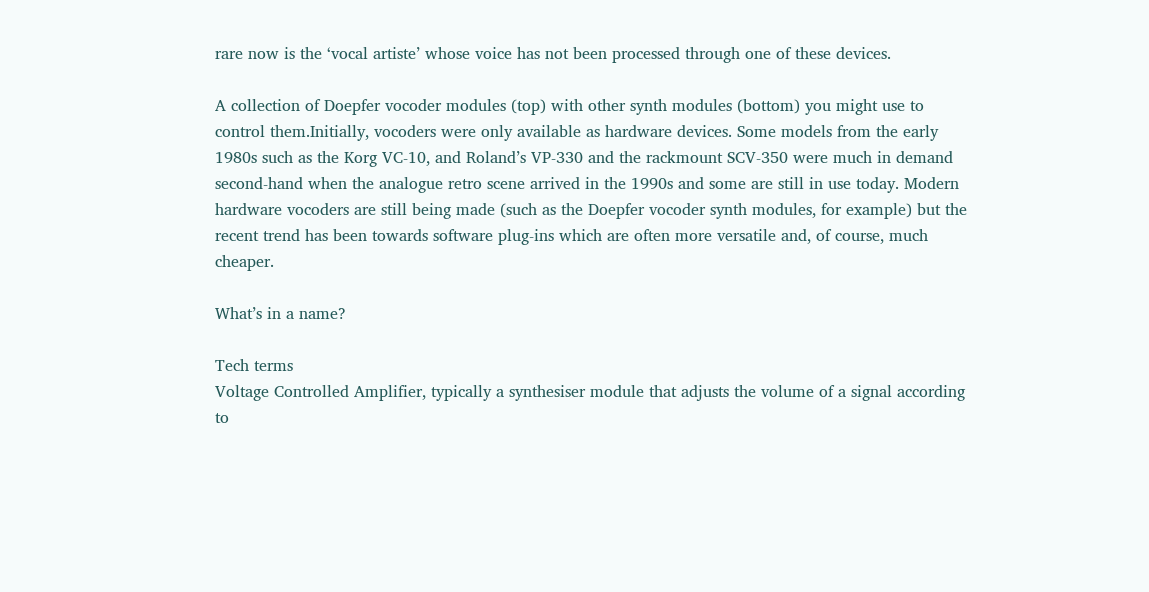rare now is the ‘vocal artiste’ whose voice has not been processed through one of these devices.

A collection of Doepfer vocoder modules (top) with other synth modules (bottom) you might use to control them.Initially, vocoders were only available as hardware devices. Some models from the early 1980s such as the Korg VC-10, and Roland’s VP-330 and the rackmount SCV-350 were much in demand second-hand when the analogue retro scene arrived in the 1990s and some are still in use today. Modern hardware vocoders are still being made (such as the Doepfer vocoder synth modules, for example) but the recent trend has been towards software plug-ins which are often more versatile and, of course, much cheaper.

What’s in a name?

Tech terms
Voltage Controlled Amplifier, typically a synthesiser module that adjusts the volume of a signal according to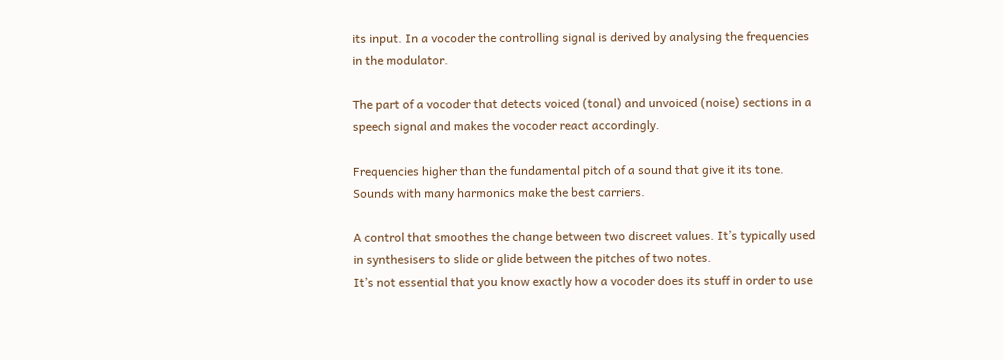its input. In a vocoder the controlling signal is derived by analysing the frequencies in the modulator.

The part of a vocoder that detects voiced (tonal) and unvoiced (noise) sections in a speech signal and makes the vocoder react accordingly.

Frequencies higher than the fundamental pitch of a sound that give it its tone. Sounds with many harmonics make the best carriers.

A control that smoothes the change between two discreet values. It’s typically used in synthesisers to slide or glide between the pitches of two notes.
It’s not essential that you know exactly how a vocoder does its stuff in order to use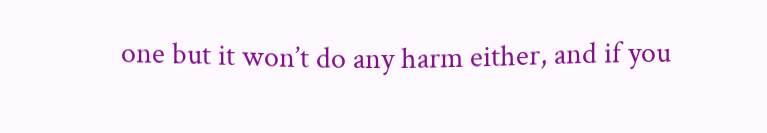one but it won’t do any harm either, and if you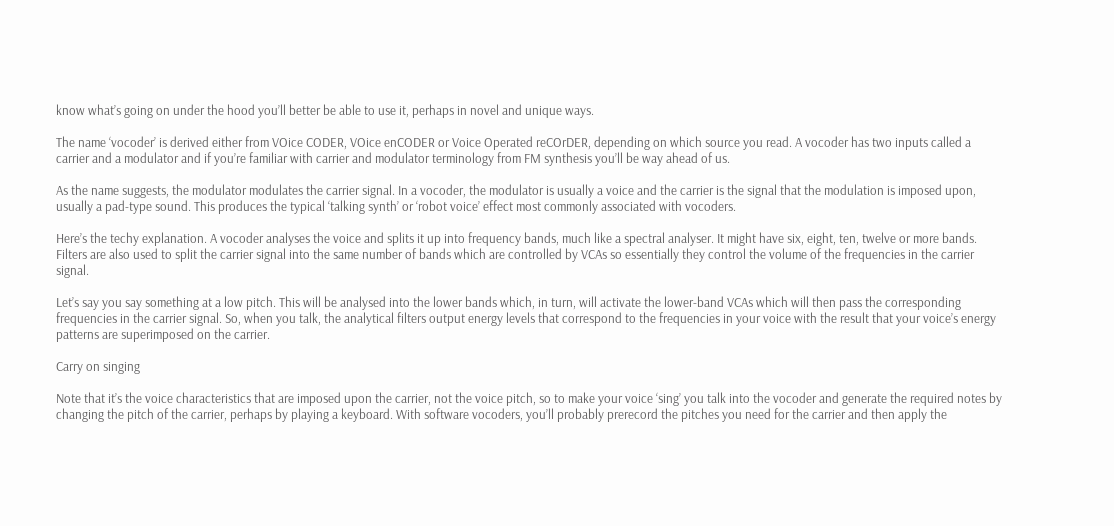know what’s going on under the hood you’ll better be able to use it, perhaps in novel and unique ways.

The name ‘vocoder’ is derived either from VOice CODER, VOice enCODER or Voice Operated reCOrDER, depending on which source you read. A vocoder has two inputs called a carrier and a modulator and if you’re familiar with carrier and modulator terminology from FM synthesis you’ll be way ahead of us.

As the name suggests, the modulator modulates the carrier signal. In a vocoder, the modulator is usually a voice and the carrier is the signal that the modulation is imposed upon, usually a pad-type sound. This produces the typical ‘talking synth’ or ‘robot voice’ effect most commonly associated with vocoders.

Here’s the techy explanation. A vocoder analyses the voice and splits it up into frequency bands, much like a spectral analyser. It might have six, eight, ten, twelve or more bands. Filters are also used to split the carrier signal into the same number of bands which are controlled by VCAs so essentially they control the volume of the frequencies in the carrier signal.

Let’s say you say something at a low pitch. This will be analysed into the lower bands which, in turn, will activate the lower-band VCAs which will then pass the corresponding frequencies in the carrier signal. So, when you talk, the analytical filters output energy levels that correspond to the frequencies in your voice with the result that your voice’s energy patterns are superimposed on the carrier.

Carry on singing

Note that it’s the voice characteristics that are imposed upon the carrier, not the voice pitch, so to make your voice ‘sing’ you talk into the vocoder and generate the required notes by changing the pitch of the carrier, perhaps by playing a keyboard. With software vocoders, you’ll probably prerecord the pitches you need for the carrier and then apply the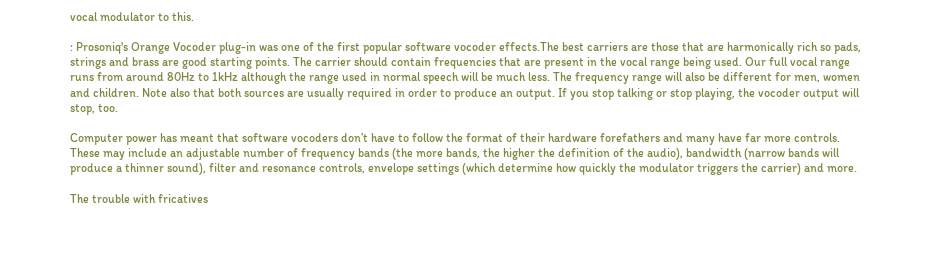vocal modulator to this.

: Prosoniq's Orange Vocoder plug-in was one of the first popular software vocoder effects.The best carriers are those that are harmonically rich so pads, strings and brass are good starting points. The carrier should contain frequencies that are present in the vocal range being used. Our full vocal range runs from around 80Hz to 1kHz although the range used in normal speech will be much less. The frequency range will also be different for men, women and children. Note also that both sources are usually required in order to produce an output. If you stop talking or stop playing, the vocoder output will stop, too.

Computer power has meant that software vocoders don’t have to follow the format of their hardware forefathers and many have far more controls. These may include an adjustable number of frequency bands (the more bands, the higher the definition of the audio), bandwidth (narrow bands will produce a thinner sound), filter and resonance controls, envelope settings (which determine how quickly the modulator triggers the carrier) and more.

The trouble with fricatives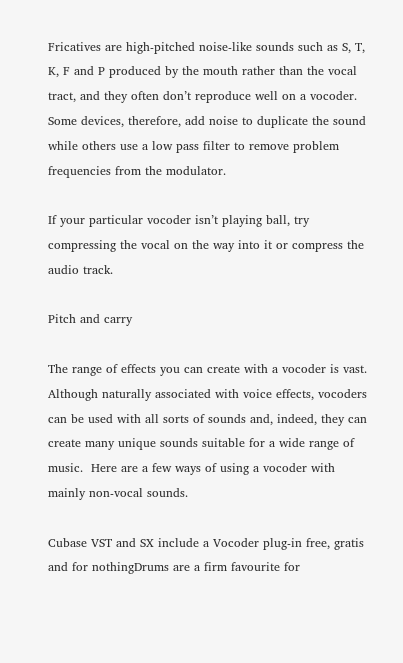Fricatives are high-pitched noise-like sounds such as S, T, K, F and P produced by the mouth rather than the vocal tract, and they often don’t reproduce well on a vocoder. Some devices, therefore, add noise to duplicate the sound while others use a low pass filter to remove problem frequencies from the modulator.

If your particular vocoder isn’t playing ball, try compressing the vocal on the way into it or compress the audio track.

Pitch and carry

The range of effects you can create with a vocoder is vast. Although naturally associated with voice effects, vocoders can be used with all sorts of sounds and, indeed, they can create many unique sounds suitable for a wide range of music.  Here are a few ways of using a vocoder with mainly non-vocal sounds.

Cubase VST and SX include a Vocoder plug-in free, gratis and for nothingDrums are a firm favourite for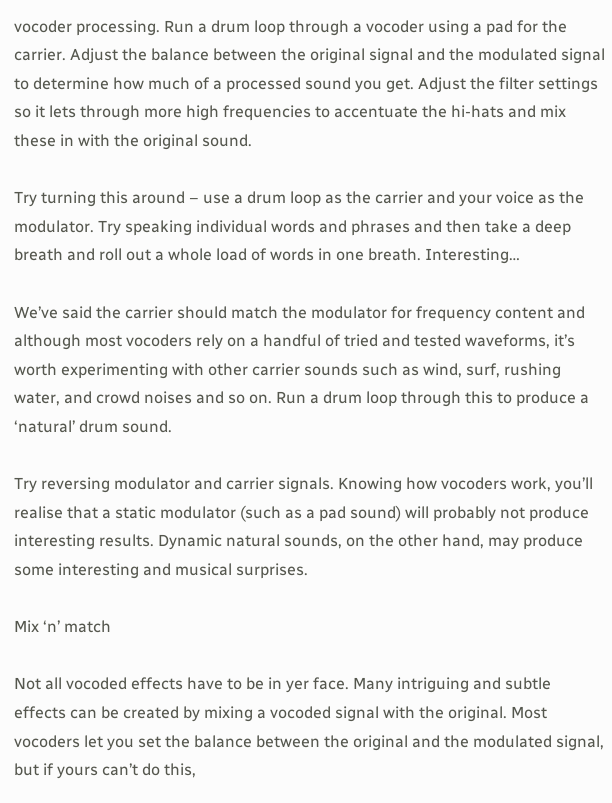vocoder processing. Run a drum loop through a vocoder using a pad for the carrier. Adjust the balance between the original signal and the modulated signal to determine how much of a processed sound you get. Adjust the filter settings so it lets through more high frequencies to accentuate the hi-hats and mix these in with the original sound.

Try turning this around – use a drum loop as the carrier and your voice as the modulator. Try speaking individual words and phrases and then take a deep breath and roll out a whole load of words in one breath. Interesting…

We’ve said the carrier should match the modulator for frequency content and although most vocoders rely on a handful of tried and tested waveforms, it’s worth experimenting with other carrier sounds such as wind, surf, rushing water, and crowd noises and so on. Run a drum loop through this to produce a ‘natural’ drum sound.

Try reversing modulator and carrier signals. Knowing how vocoders work, you’ll realise that a static modulator (such as a pad sound) will probably not produce interesting results. Dynamic natural sounds, on the other hand, may produce some interesting and musical surprises.

Mix ‘n’ match

Not all vocoded effects have to be in yer face. Many intriguing and subtle effects can be created by mixing a vocoded signal with the original. Most vocoders let you set the balance between the original and the modulated signal, but if yours can’t do this,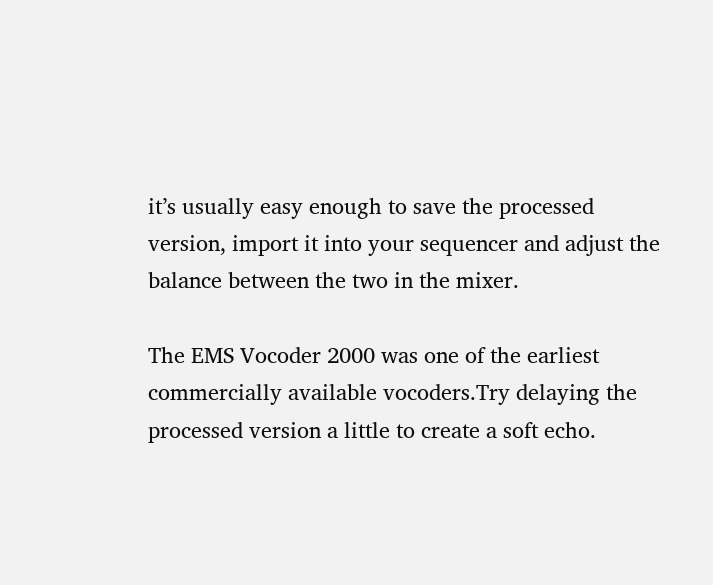it’s usually easy enough to save the processed version, import it into your sequencer and adjust the balance between the two in the mixer.

The EMS Vocoder 2000 was one of the earliest commercially available vocoders.Try delaying the processed version a little to create a soft echo.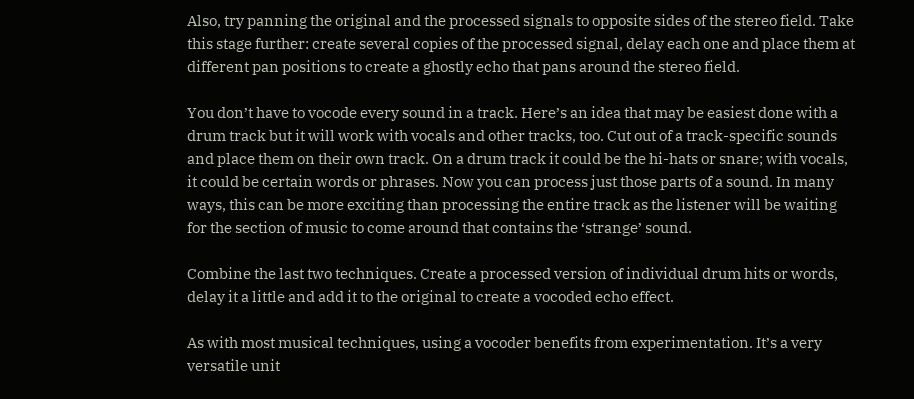Also, try panning the original and the processed signals to opposite sides of the stereo field. Take this stage further: create several copies of the processed signal, delay each one and place them at different pan positions to create a ghostly echo that pans around the stereo field.

You don’t have to vocode every sound in a track. Here’s an idea that may be easiest done with a drum track but it will work with vocals and other tracks, too. Cut out of a track-specific sounds and place them on their own track. On a drum track it could be the hi-hats or snare; with vocals, it could be certain words or phrases. Now you can process just those parts of a sound. In many ways, this can be more exciting than processing the entire track as the listener will be waiting for the section of music to come around that contains the ‘strange’ sound.

Combine the last two techniques. Create a processed version of individual drum hits or words, delay it a little and add it to the original to create a vocoded echo effect.

As with most musical techniques, using a vocoder benefits from experimentation. It’s a very versatile unit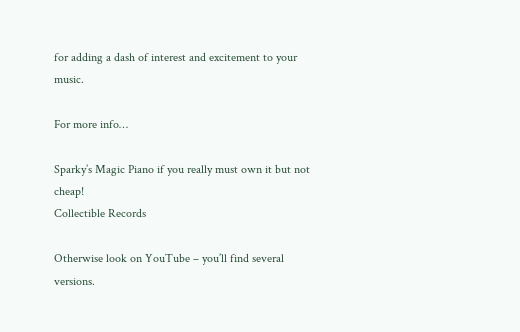for adding a dash of interest and excitement to your music.

For more info…

Sparky’s Magic Piano if you really must own it but not cheap!
Collectible Records

Otherwise look on YouTube – you’ll find several versions.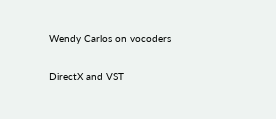Wendy Carlos on vocoders

DirectX and VST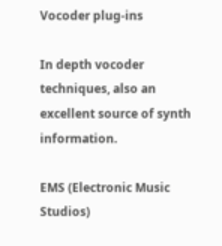Vocoder plug-ins

In depth vocoder techniques, also an excellent source of synth information.

EMS (Electronic Music Studios)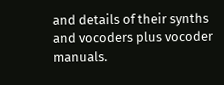and details of their synths and vocoders plus vocoder manuals.